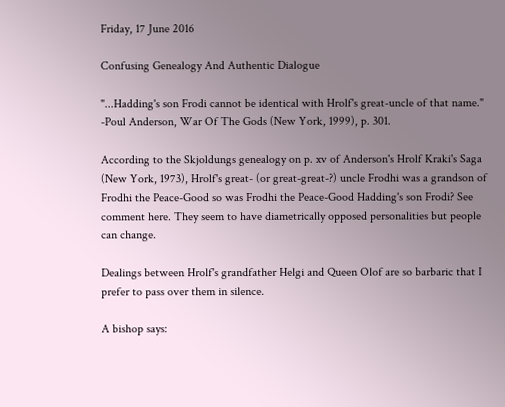Friday, 17 June 2016

Confusing Genealogy And Authentic Dialogue

"...Hadding's son Frodi cannot be identical with Hrolf's great-uncle of that name."
-Poul Anderson, War Of The Gods (New York, 1999), p. 301.

According to the Skjoldungs genealogy on p. xv of Anderson's Hrolf Kraki's Saga (New York, 1973), Hrolf's great- (or great-great-?) uncle Frodhi was a grandson of Frodhi the Peace-Good so was Frodhi the Peace-Good Hadding's son Frodi? See comment here. They seem to have diametrically opposed personalities but people can change.

Dealings between Hrolf's grandfather Helgi and Queen Olof are so barbaric that I prefer to pass over them in silence.

A bishop says: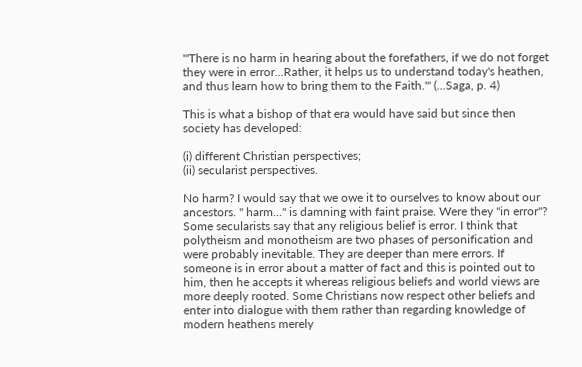"'There is no harm in hearing about the forefathers, if we do not forget they were in error...Rather, it helps us to understand today's heathen, and thus learn how to bring them to the Faith.'" (...Saga, p. 4)

This is what a bishop of that era would have said but since then society has developed:

(i) different Christian perspectives;
(ii) secularist perspectives.

No harm? I would say that we owe it to ourselves to know about our ancestors. " harm..." is damning with faint praise. Were they "in error"? Some secularists say that any religious belief is error. I think that polytheism and monotheism are two phases of personification and were probably inevitable. They are deeper than mere errors. If someone is in error about a matter of fact and this is pointed out to him, then he accepts it whereas religious beliefs and world views are more deeply rooted. Some Christians now respect other beliefs and enter into dialogue with them rather than regarding knowledge of modern heathens merely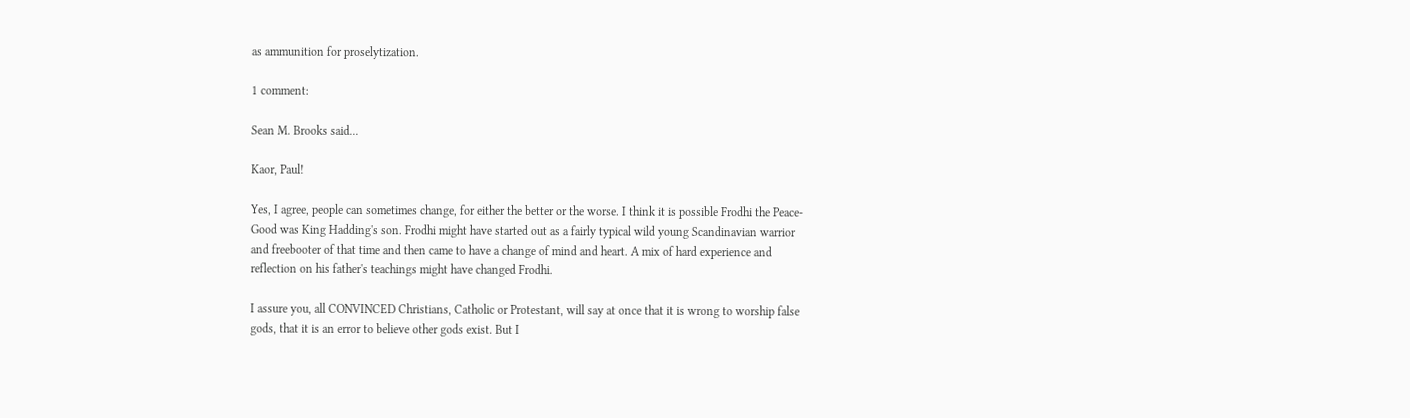as ammunition for proselytization.

1 comment:

Sean M. Brooks said...

Kaor, Paul!

Yes, I agree, people can sometimes change, for either the better or the worse. I think it is possible Frodhi the Peace-Good was King Hadding's son. Frodhi might have started out as a fairly typical wild young Scandinavian warrior and freebooter of that time and then came to have a change of mind and heart. A mix of hard experience and reflection on his father's teachings might have changed Frodhi.

I assure you, all CONVINCED Christians, Catholic or Protestant, will say at once that it is wrong to worship false gods, that it is an error to believe other gods exist. But I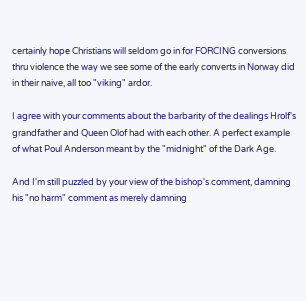certainly hope Christians will seldom go in for FORCING conversions thru violence the way we see some of the early converts in Norway did in their naive, all too "viking" ardor.

I agree with your comments about the barbarity of the dealings Hrolf's grandfather and Queen Olof had with each other. A perfect example of what Poul Anderson meant by the "midnight" of the Dark Age.

And I'm still puzzled by your view of the bishop's comment, damning his "no harm" comment as merely damning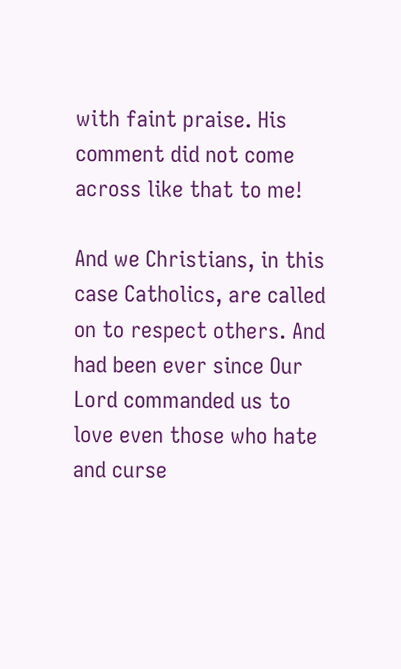with faint praise. His comment did not come across like that to me!

And we Christians, in this case Catholics, are called on to respect others. And had been ever since Our Lord commanded us to love even those who hate and curse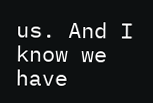us. And I know we have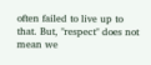often failed to live up to that. But, "respect" does not mean we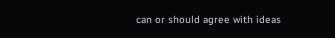can or should agree with ideas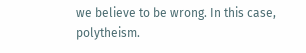we believe to be wrong. In this case, polytheism.